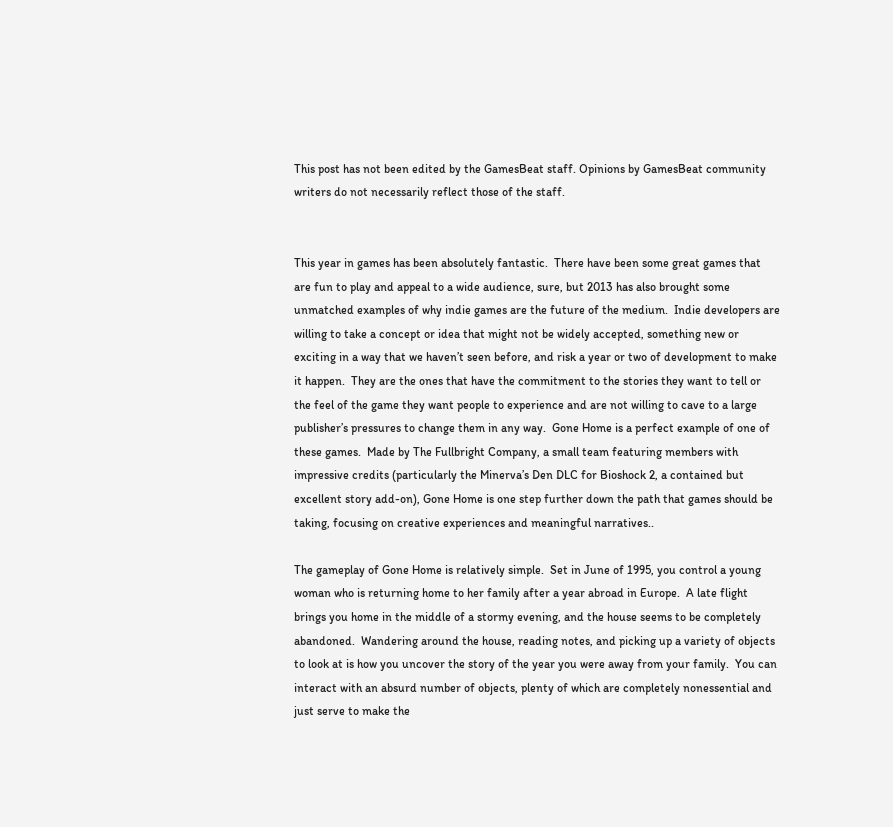This post has not been edited by the GamesBeat staff. Opinions by GamesBeat community writers do not necessarily reflect those of the staff.


This year in games has been absolutely fantastic.  There have been some great games that are fun to play and appeal to a wide audience, sure, but 2013 has also brought some unmatched examples of why indie games are the future of the medium.  Indie developers are willing to take a concept or idea that might not be widely accepted, something new or exciting in a way that we haven’t seen before, and risk a year or two of development to make it happen.  They are the ones that have the commitment to the stories they want to tell or the feel of the game they want people to experience and are not willing to cave to a large publisher’s pressures to change them in any way.  Gone Home is a perfect example of one of these games.  Made by The Fullbright Company, a small team featuring members with impressive credits (particularly the Minerva’s Den DLC for Bioshock 2, a contained but excellent story add-on), Gone Home is one step further down the path that games should be taking, focusing on creative experiences and meaningful narratives..

The gameplay of Gone Home is relatively simple.  Set in June of 1995, you control a young woman who is returning home to her family after a year abroad in Europe.  A late flight brings you home in the middle of a stormy evening, and the house seems to be completely abandoned.  Wandering around the house, reading notes, and picking up a variety of objects to look at is how you uncover the story of the year you were away from your family.  You can interact with an absurd number of objects, plenty of which are completely nonessential and just serve to make the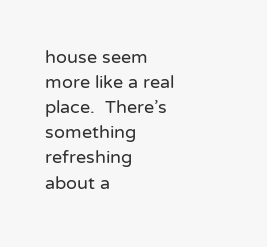house seem more like a real place.  There’s something refreshing about a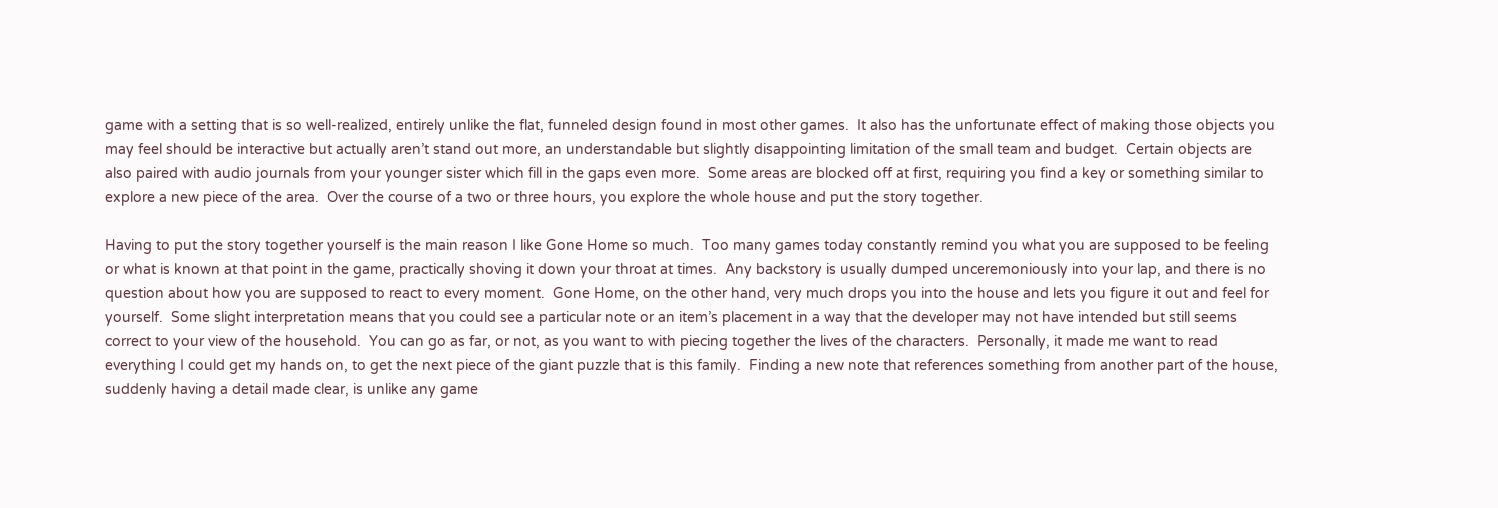game with a setting that is so well-realized, entirely unlike the flat, funneled design found in most other games.  It also has the unfortunate effect of making those objects you may feel should be interactive but actually aren’t stand out more, an understandable but slightly disappointing limitation of the small team and budget.  Certain objects are also paired with audio journals from your younger sister which fill in the gaps even more.  Some areas are blocked off at first, requiring you find a key or something similar to explore a new piece of the area.  Over the course of a two or three hours, you explore the whole house and put the story together.

Having to put the story together yourself is the main reason I like Gone Home so much.  Too many games today constantly remind you what you are supposed to be feeling or what is known at that point in the game, practically shoving it down your throat at times.  Any backstory is usually dumped unceremoniously into your lap, and there is no question about how you are supposed to react to every moment.  Gone Home, on the other hand, very much drops you into the house and lets you figure it out and feel for yourself.  Some slight interpretation means that you could see a particular note or an item’s placement in a way that the developer may not have intended but still seems correct to your view of the household.  You can go as far, or not, as you want to with piecing together the lives of the characters.  Personally, it made me want to read everything I could get my hands on, to get the next piece of the giant puzzle that is this family.  Finding a new note that references something from another part of the house, suddenly having a detail made clear, is unlike any game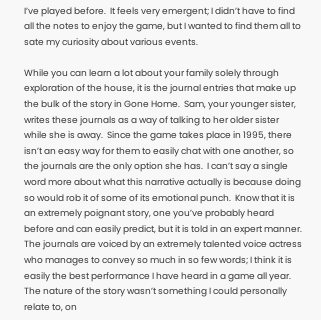I’ve played before.  It feels very emergent; I didn’t have to find all the notes to enjoy the game, but I wanted to find them all to sate my curiosity about various events.

While you can learn a lot about your family solely through exploration of the house, it is the journal entries that make up the bulk of the story in Gone Home.  Sam, your younger sister, writes these journals as a way of talking to her older sister while she is away.  Since the game takes place in 1995, there isn’t an easy way for them to easily chat with one another, so the journals are the only option she has.  I can’t say a single word more about what this narrative actually is because doing so would rob it of some of its emotional punch.  Know that it is an extremely poignant story, one you’ve probably heard before and can easily predict, but it is told in an expert manner.  The journals are voiced by an extremely talented voice actress who manages to convey so much in so few words; I think it is easily the best performance I have heard in a game all year.  The nature of the story wasn’t something I could personally relate to, on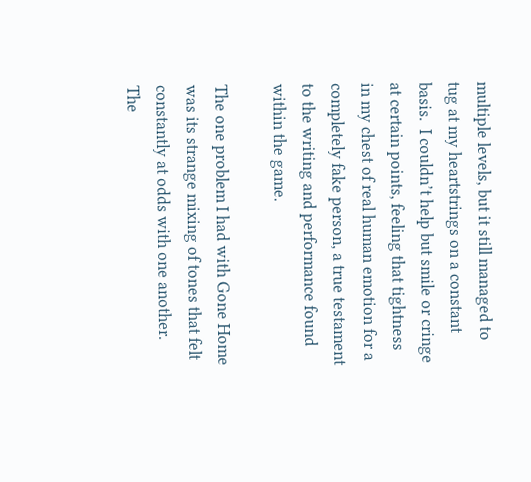multiple levels, but it still managed to tug at my heartstrings on a constant basis.  I couldn’t help but smile or cringe at certain points, feeling that tightness in my chest of real human emotion for a completely fake person, a true testament to the writing and performance found within the game.

The one problem I had with Gone Home was its strange mixing of tones that felt constantly at odds with one another.  The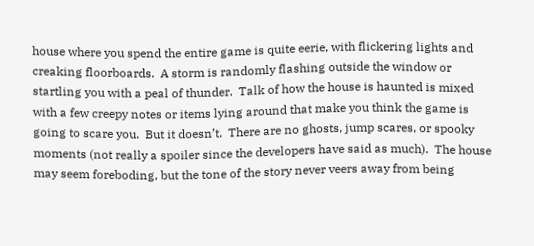house where you spend the entire game is quite eerie, with flickering lights and creaking floorboards.  A storm is randomly flashing outside the window or startling you with a peal of thunder.  Talk of how the house is haunted is mixed with a few creepy notes or items lying around that make you think the game is going to scare you.  But it doesn’t.  There are no ghosts, jump scares, or spooky moments (not really a spoiler since the developers have said as much).  The house may seem foreboding, but the tone of the story never veers away from being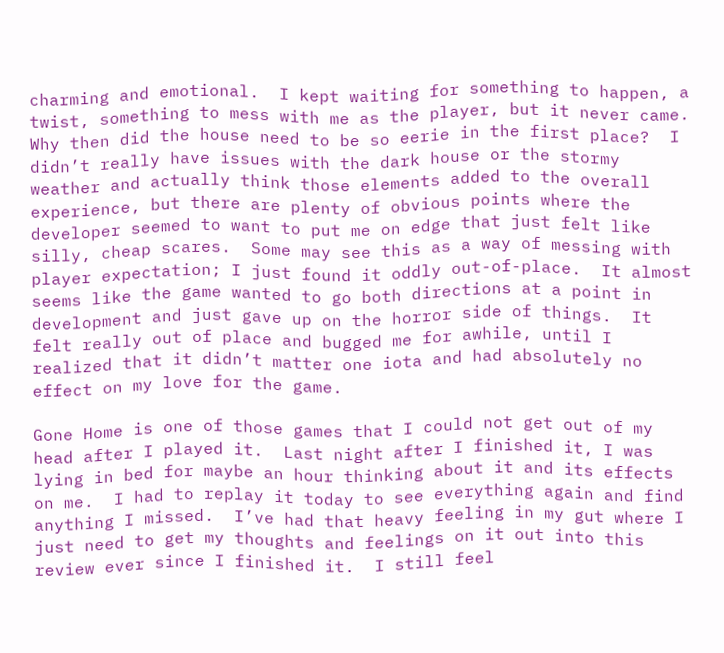charming and emotional.  I kept waiting for something to happen, a twist, something to mess with me as the player, but it never came.  Why then did the house need to be so eerie in the first place?  I didn’t really have issues with the dark house or the stormy weather and actually think those elements added to the overall experience, but there are plenty of obvious points where the developer seemed to want to put me on edge that just felt like silly, cheap scares.  Some may see this as a way of messing with player expectation; I just found it oddly out-of-place.  It almost seems like the game wanted to go both directions at a point in development and just gave up on the horror side of things.  It felt really out of place and bugged me for awhile, until I realized that it didn’t matter one iota and had absolutely no effect on my love for the game.

Gone Home is one of those games that I could not get out of my head after I played it.  Last night after I finished it, I was lying in bed for maybe an hour thinking about it and its effects on me.  I had to replay it today to see everything again and find anything I missed.  I’ve had that heavy feeling in my gut where I just need to get my thoughts and feelings on it out into this review ever since I finished it.  I still feel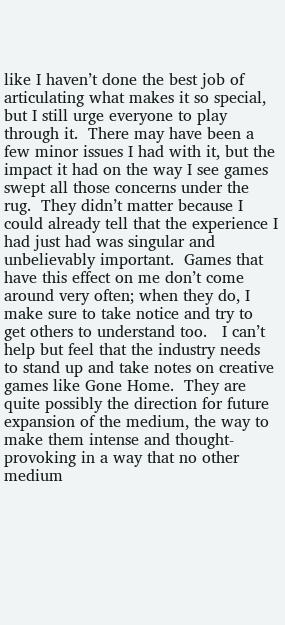like I haven’t done the best job of articulating what makes it so special, but I still urge everyone to play through it.  There may have been a few minor issues I had with it, but the impact it had on the way I see games swept all those concerns under the rug.  They didn’t matter because I could already tell that the experience I had just had was singular and unbelievably important.  Games that have this effect on me don’t come around very often; when they do, I make sure to take notice and try to get others to understand too.   I can’t help but feel that the industry needs to stand up and take notes on creative games like Gone Home.  They are quite possibly the direction for future expansion of the medium, the way to make them intense and thought-provoking in a way that no other medium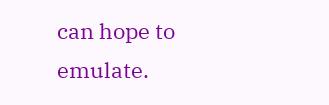can hope to emulate.